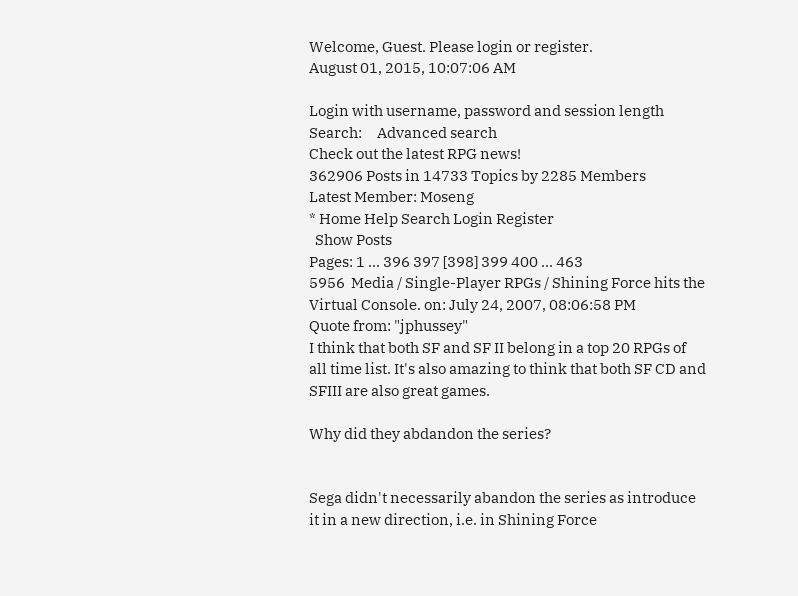Welcome, Guest. Please login or register.
August 01, 2015, 10:07:06 AM

Login with username, password and session length
Search:     Advanced search
Check out the latest RPG news!
362906 Posts in 14733 Topics by 2285 Members
Latest Member: Moseng
* Home Help Search Login Register
  Show Posts
Pages: 1 ... 396 397 [398] 399 400 ... 463
5956  Media / Single-Player RPGs / Shining Force hits the Virtual Console. on: July 24, 2007, 08:06:58 PM
Quote from: "jphussey"
I think that both SF and SF II belong in a top 20 RPGs of all time list. It's also amazing to think that both SF CD and SFIII are also great games.

Why did they abdandon the series?


Sega didn't necessarily abandon the series as introduce it in a new direction, i.e. in Shining Force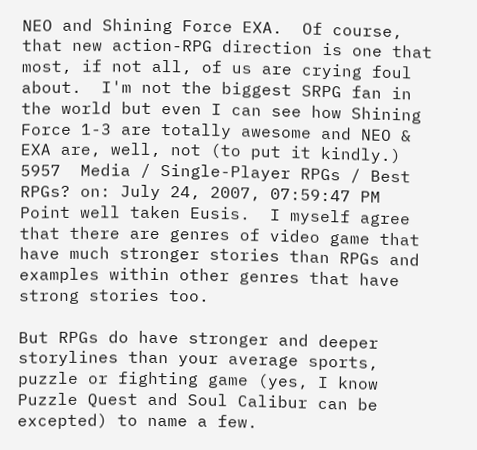NEO and Shining Force EXA.  Of course, that new action-RPG direction is one that most, if not all, of us are crying foul about.  I'm not the biggest SRPG fan in the world but even I can see how Shining Force 1-3 are totally awesome and NEO & EXA are, well, not (to put it kindly.)
5957  Media / Single-Player RPGs / Best RPGs? on: July 24, 2007, 07:59:47 PM
Point well taken Eusis.  I myself agree that there are genres of video game that have much stronger stories than RPGs and examples within other genres that have strong stories too.

But RPGs do have stronger and deeper storylines than your average sports, puzzle or fighting game (yes, I know Puzzle Quest and Soul Calibur can be excepted) to name a few.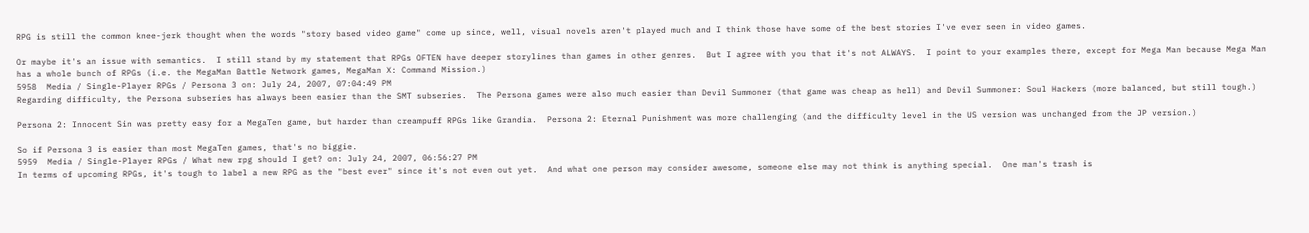RPG is still the common knee-jerk thought when the words "story based video game" come up since, well, visual novels aren't played much and I think those have some of the best stories I've ever seen in video games.

Or maybe it's an issue with semantics.  I still stand by my statement that RPGs OFTEN have deeper storylines than games in other genres.  But I agree with you that it's not ALWAYS.  I point to your examples there, except for Mega Man because Mega Man has a whole bunch of RPGs (i.e. the MegaMan Battle Network games, MegaMan X: Command Mission.)
5958  Media / Single-Player RPGs / Persona 3 on: July 24, 2007, 07:04:49 PM
Regarding difficulty, the Persona subseries has always been easier than the SMT subseries.  The Persona games were also much easier than Devil Summoner (that game was cheap as hell) and Devil Summoner: Soul Hackers (more balanced, but still tough.)

Persona 2: Innocent Sin was pretty easy for a MegaTen game, but harder than creampuff RPGs like Grandia.  Persona 2: Eternal Punishment was more challenging (and the difficulty level in the US version was unchanged from the JP version.)

So if Persona 3 is easier than most MegaTen games, that's no biggie.
5959  Media / Single-Player RPGs / What new rpg should I get? on: July 24, 2007, 06:56:27 PM
In terms of upcoming RPGs, it's tough to label a new RPG as the "best ever" since it's not even out yet.  And what one person may consider awesome, someone else may not think is anything special.  One man's trash is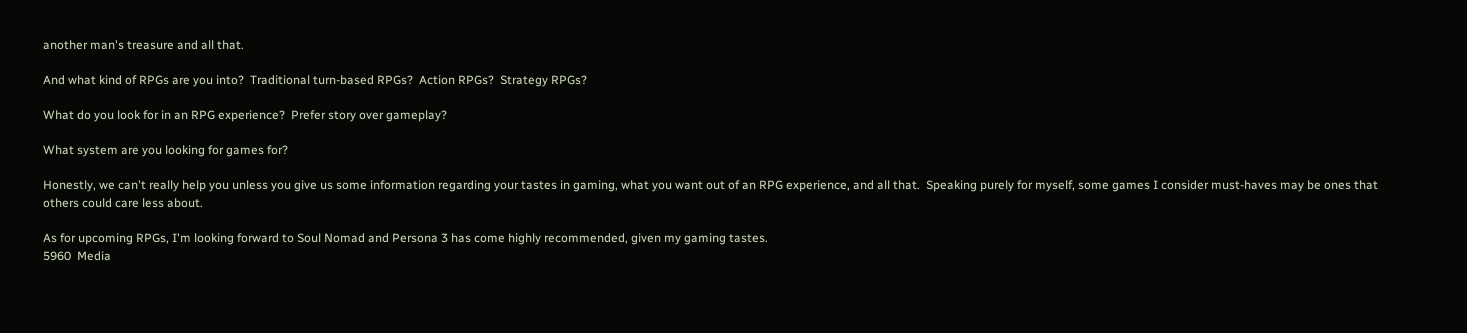another man's treasure and all that.

And what kind of RPGs are you into?  Traditional turn-based RPGs?  Action RPGs?  Strategy RPGs?

What do you look for in an RPG experience?  Prefer story over gameplay?

What system are you looking for games for?

Honestly, we can't really help you unless you give us some information regarding your tastes in gaming, what you want out of an RPG experience, and all that.  Speaking purely for myself, some games I consider must-haves may be ones that others could care less about.

As for upcoming RPGs, I'm looking forward to Soul Nomad and Persona 3 has come highly recommended, given my gaming tastes.
5960  Media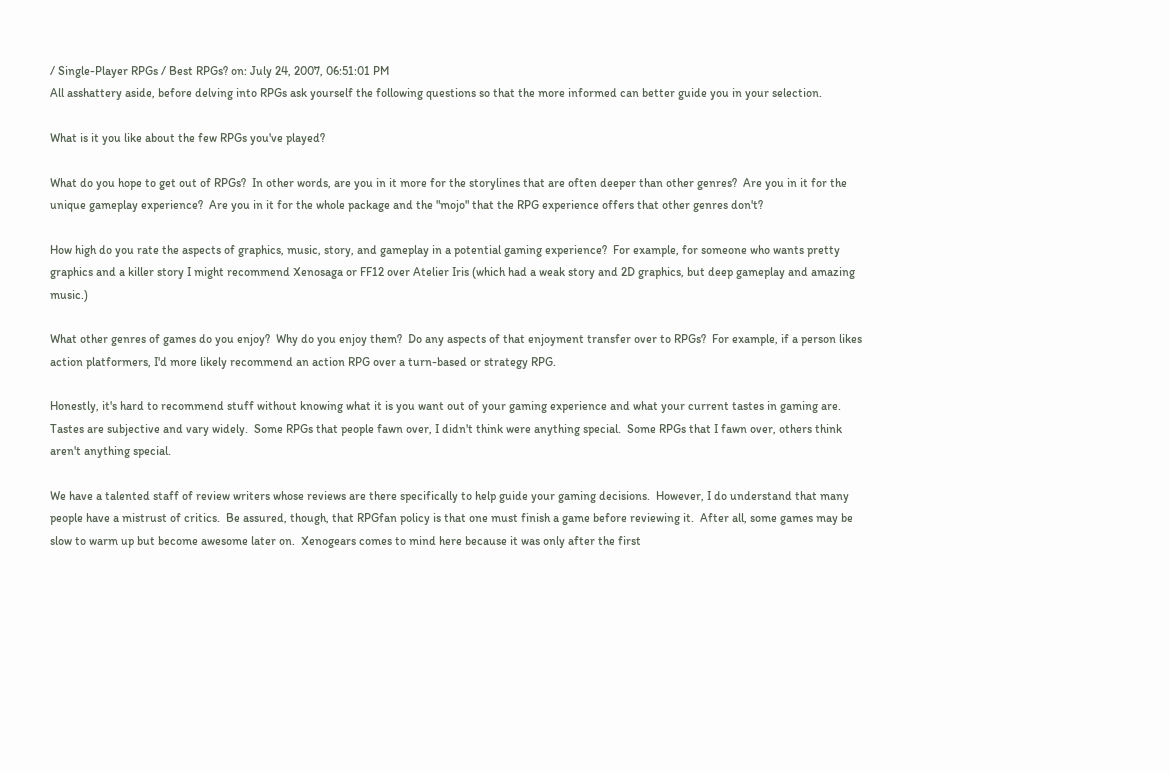/ Single-Player RPGs / Best RPGs? on: July 24, 2007, 06:51:01 PM
All asshattery aside, before delving into RPGs ask yourself the following questions so that the more informed can better guide you in your selection.

What is it you like about the few RPGs you've played?

What do you hope to get out of RPGs?  In other words, are you in it more for the storylines that are often deeper than other genres?  Are you in it for the unique gameplay experience?  Are you in it for the whole package and the "mojo" that the RPG experience offers that other genres don't?

How high do you rate the aspects of graphics, music, story, and gameplay in a potential gaming experience?  For example, for someone who wants pretty graphics and a killer story I might recommend Xenosaga or FF12 over Atelier Iris (which had a weak story and 2D graphics, but deep gameplay and amazing music.)

What other genres of games do you enjoy?  Why do you enjoy them?  Do any aspects of that enjoyment transfer over to RPGs?  For example, if a person likes action platformers, I'd more likely recommend an action RPG over a turn-based or strategy RPG.

Honestly, it's hard to recommend stuff without knowing what it is you want out of your gaming experience and what your current tastes in gaming are.  Tastes are subjective and vary widely.  Some RPGs that people fawn over, I didn't think were anything special.  Some RPGs that I fawn over, others think aren't anything special.

We have a talented staff of review writers whose reviews are there specifically to help guide your gaming decisions.  However, I do understand that many people have a mistrust of critics.  Be assured, though, that RPGfan policy is that one must finish a game before reviewing it.  After all, some games may be slow to warm up but become awesome later on.  Xenogears comes to mind here because it was only after the first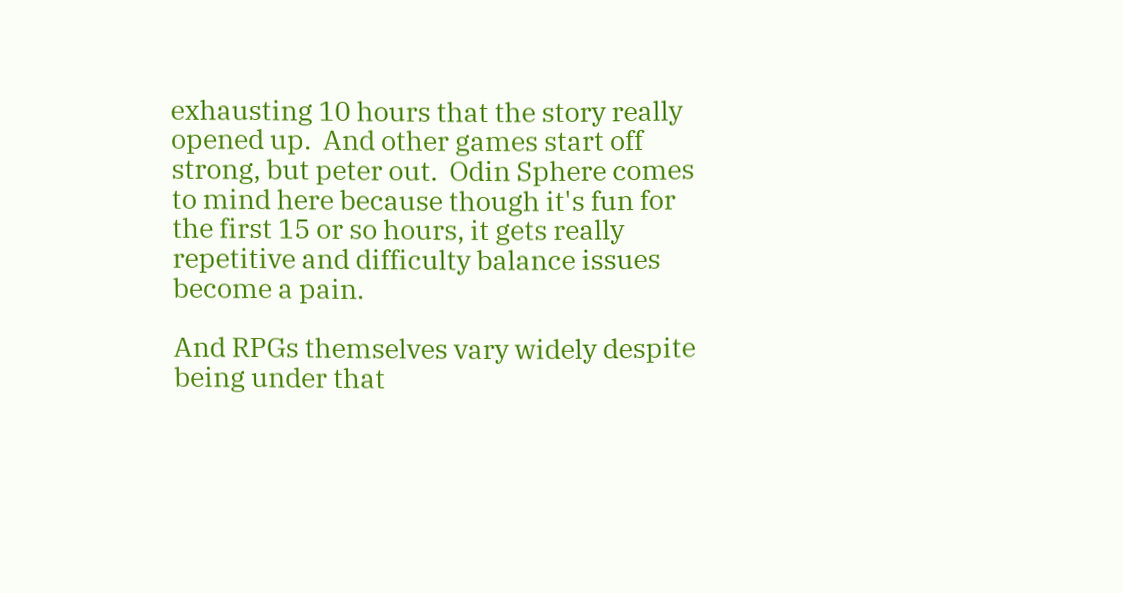exhausting 10 hours that the story really opened up.  And other games start off strong, but peter out.  Odin Sphere comes to mind here because though it's fun for the first 15 or so hours, it gets really repetitive and difficulty balance issues become a pain.

And RPGs themselves vary widely despite being under that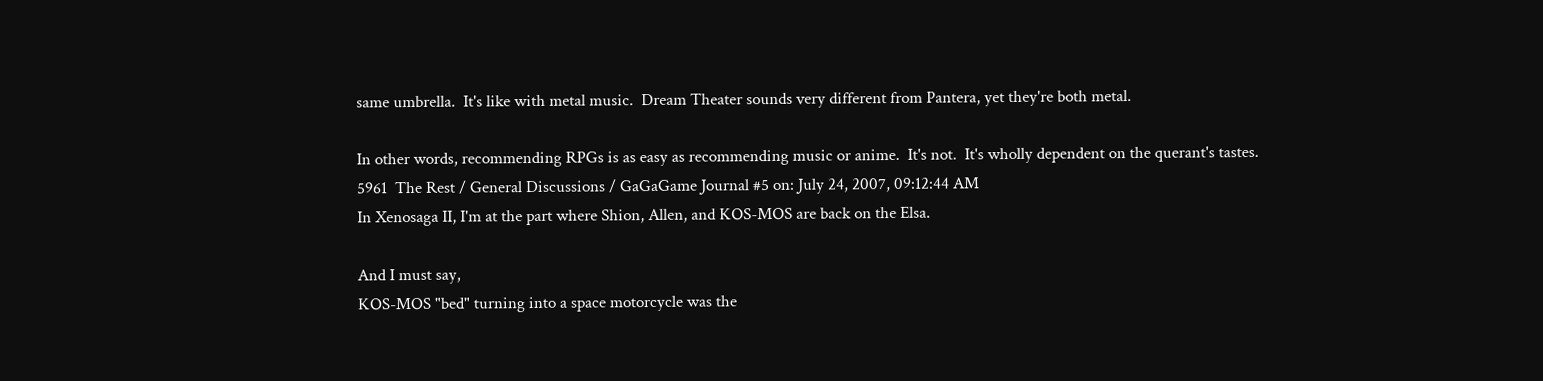same umbrella.  It's like with metal music.  Dream Theater sounds very different from Pantera, yet they're both metal.

In other words, recommending RPGs is as easy as recommending music or anime.  It's not.  It's wholly dependent on the querant's tastes.
5961  The Rest / General Discussions / GaGaGame Journal #5 on: July 24, 2007, 09:12:44 AM
In Xenosaga II, I'm at the part where Shion, Allen, and KOS-MOS are back on the Elsa.

And I must say,
KOS-MOS "bed" turning into a space motorcycle was the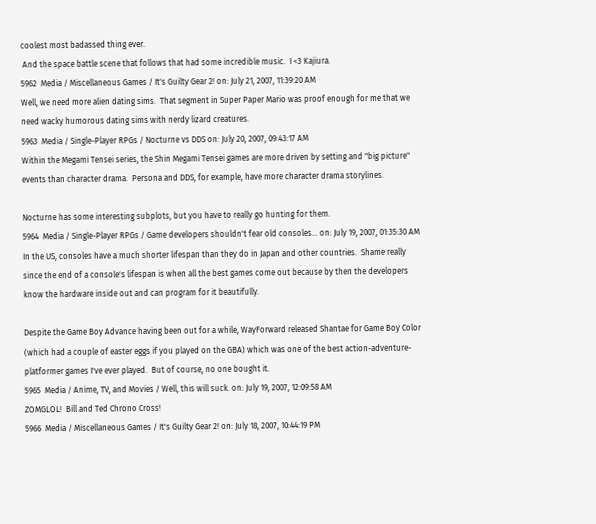coolest most badassed thing ever.
 And the space battle scene that follows that had some incredible music.  I <3 Kajiura.
5962  Media / Miscellaneous Games / It's Guilty Gear 2! on: July 21, 2007, 11:39:20 AM
Well, we need more alien dating sims.  That segment in Super Paper Mario was proof enough for me that we need wacky humorous dating sims with nerdy lizard creatures.
5963  Media / Single-Player RPGs / Nocturne vs DDS on: July 20, 2007, 09:43:17 AM
Within the Megami Tensei series, the Shin Megami Tensei games are more driven by setting and "big picture" events than character drama.  Persona and DDS, for example, have more character drama storylines.

Nocturne has some interesting subplots, but you have to really go hunting for them.
5964  Media / Single-Player RPGs / Game developers shouldn't fear old consoles... on: July 19, 2007, 01:35:30 AM
In the US, consoles have a much shorter lifespan than they do in Japan and other countries.  Shame really since the end of a console's lifespan is when all the best games come out because by then the developers know the hardware inside out and can program for it beautifully.

Despite the Game Boy Advance having been out for a while, WayForward released Shantae for Game Boy Color (which had a couple of easter eggs if you played on the GBA) which was one of the best action-adventure-platformer games I've ever played.  But of course, no one bought it.
5965  Media / Anime, TV, and Movies / Well, this will suck. on: July 19, 2007, 12:09:58 AM
ZOMGLOL!  Bill and Ted Chrono Cross!
5966  Media / Miscellaneous Games / It's Guilty Gear 2! on: July 18, 2007, 10:44:19 PM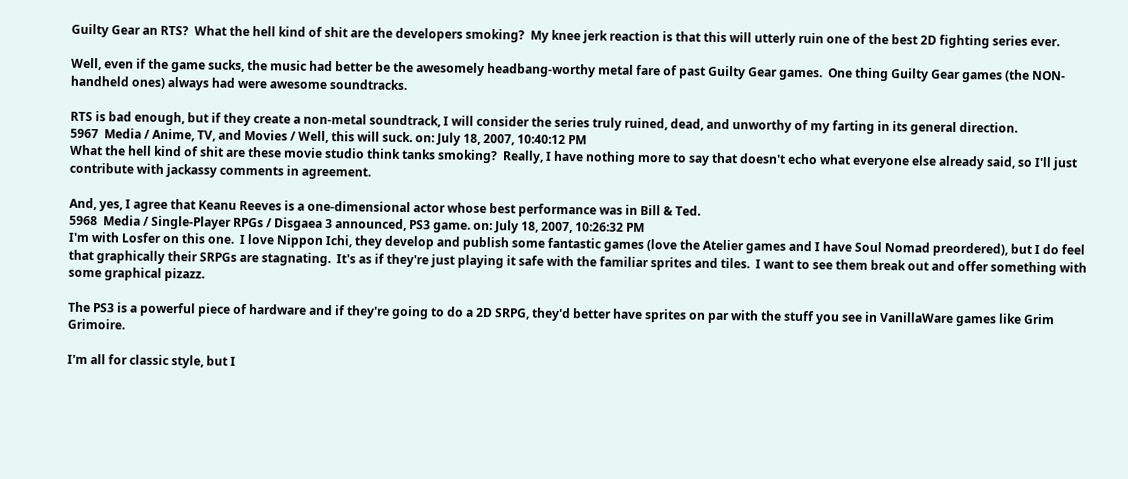Guilty Gear an RTS?  What the hell kind of shit are the developers smoking?  My knee jerk reaction is that this will utterly ruin one of the best 2D fighting series ever.

Well, even if the game sucks, the music had better be the awesomely headbang-worthy metal fare of past Guilty Gear games.  One thing Guilty Gear games (the NON-handheld ones) always had were awesome soundtracks.

RTS is bad enough, but if they create a non-metal soundtrack, I will consider the series truly ruined, dead, and unworthy of my farting in its general direction.
5967  Media / Anime, TV, and Movies / Well, this will suck. on: July 18, 2007, 10:40:12 PM
What the hell kind of shit are these movie studio think tanks smoking?  Really, I have nothing more to say that doesn't echo what everyone else already said, so I'll just contribute with jackassy comments in agreement.

And, yes, I agree that Keanu Reeves is a one-dimensional actor whose best performance was in Bill & Ted.
5968  Media / Single-Player RPGs / Disgaea 3 announced, PS3 game. on: July 18, 2007, 10:26:32 PM
I'm with Losfer on this one.  I love Nippon Ichi, they develop and publish some fantastic games (love the Atelier games and I have Soul Nomad preordered), but I do feel that graphically their SRPGs are stagnating.  It's as if they're just playing it safe with the familiar sprites and tiles.  I want to see them break out and offer something with some graphical pizazz.

The PS3 is a powerful piece of hardware and if they're going to do a 2D SRPG, they'd better have sprites on par with the stuff you see in VanillaWare games like Grim Grimoire.

I'm all for classic style, but I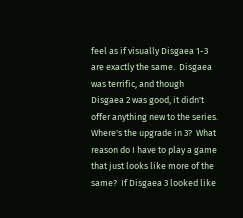feel as if visually Disgaea 1-3 are exactly the same.  Disgaea was terrific, and though Disgaea 2 was good, it didn't offer anything new to the series.  Where's the upgrade in 3?  What reason do I have to play a game that just looks like more of the same?  If Disgaea 3 looked like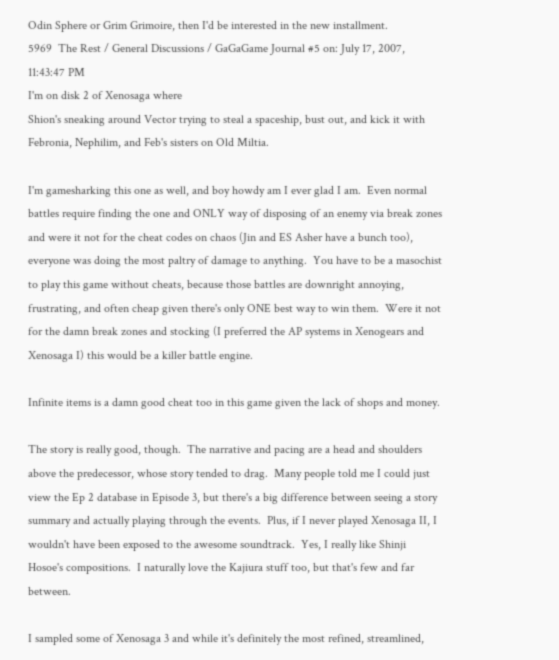Odin Sphere or Grim Grimoire, then I'd be interested in the new installment.
5969  The Rest / General Discussions / GaGaGame Journal #5 on: July 17, 2007, 11:43:47 PM
I'm on disk 2 of Xenosaga where
Shion's sneaking around Vector trying to steal a spaceship, bust out, and kick it with Febronia, Nephilim, and Feb's sisters on Old Miltia.

I'm gamesharking this one as well, and boy howdy am I ever glad I am.  Even normal battles require finding the one and ONLY way of disposing of an enemy via break zones and were it not for the cheat codes on chaos (Jin and ES Asher have a bunch too), everyone was doing the most paltry of damage to anything.  You have to be a masochist to play this game without cheats, because those battles are downright annoying, frustrating, and often cheap given there's only ONE best way to win them.  Were it not for the damn break zones and stocking (I preferred the AP systems in Xenogears and Xenosaga I) this would be a killer battle engine.

Infinite items is a damn good cheat too in this game given the lack of shops and money.

The story is really good, though.  The narrative and pacing are a head and shoulders above the predecessor, whose story tended to drag.  Many people told me I could just view the Ep 2 database in Episode 3, but there's a big difference between seeing a story summary and actually playing through the events.  Plus, if I never played Xenosaga II, I wouldn't have been exposed to the awesome soundtrack.  Yes, I really like Shinji Hosoe's compositions.  I naturally love the Kajiura stuff too, but that's few and far between.

I sampled some of Xenosaga 3 and while it's definitely the most refined, streamlined,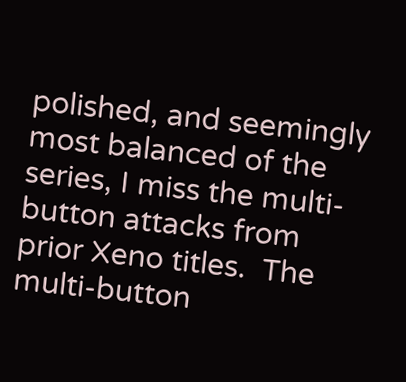polished, and seemingly most balanced of the series, I miss the multi-button attacks from prior Xeno titles.  The multi-button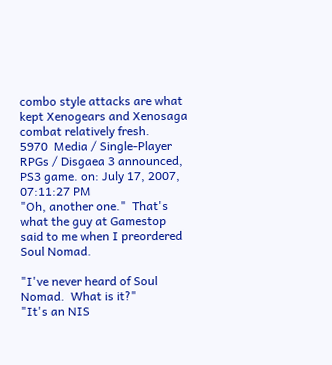combo style attacks are what kept Xenogears and Xenosaga combat relatively fresh.
5970  Media / Single-Player RPGs / Disgaea 3 announced, PS3 game. on: July 17, 2007, 07:11:27 PM
"Oh, another one."  That's what the guy at Gamestop said to me when I preordered Soul Nomad.

"I've never heard of Soul Nomad.  What is it?"
"It's an NIS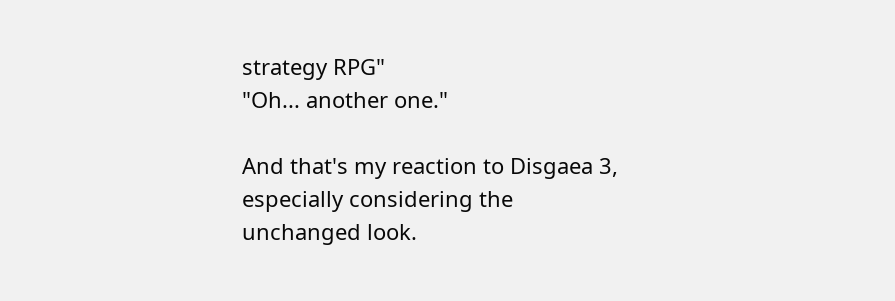strategy RPG"
"Oh... another one."

And that's my reaction to Disgaea 3, especially considering the unchanged look.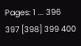Pages: 1 ... 396 397 [398] 399 400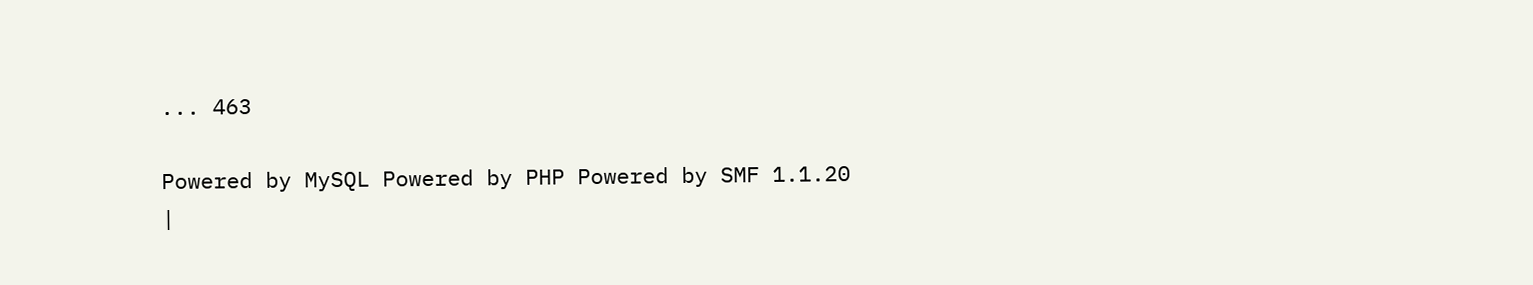... 463

Powered by MySQL Powered by PHP Powered by SMF 1.1.20 |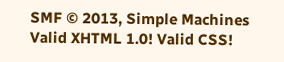SMF © 2013, Simple Machines Valid XHTML 1.0! Valid CSS!